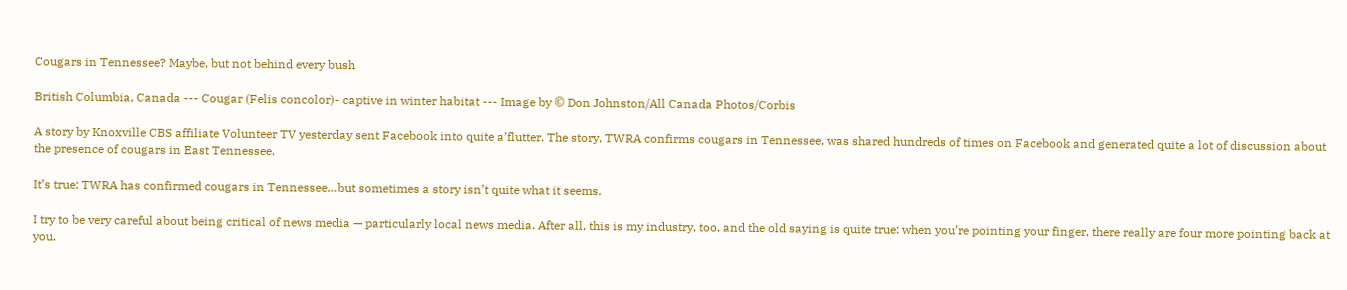Cougars in Tennessee? Maybe, but not behind every bush

British Columbia, Canada --- Cougar (Felis concolor)- captive in winter habitat --- Image by © Don Johnston/All Canada Photos/Corbis

A story by Knoxville CBS affiliate Volunteer TV yesterday sent Facebook into quite a’flutter. The story, TWRA confirms cougars in Tennessee, was shared hundreds of times on Facebook and generated quite a lot of discussion about the presence of cougars in East Tennessee.

It’s true: TWRA has confirmed cougars in Tennessee…but sometimes a story isn’t quite what it seems.

I try to be very careful about being critical of news media — particularly local news media. After all, this is my industry, too, and the old saying is quite true: when you’re pointing your finger, there really are four more pointing back at you.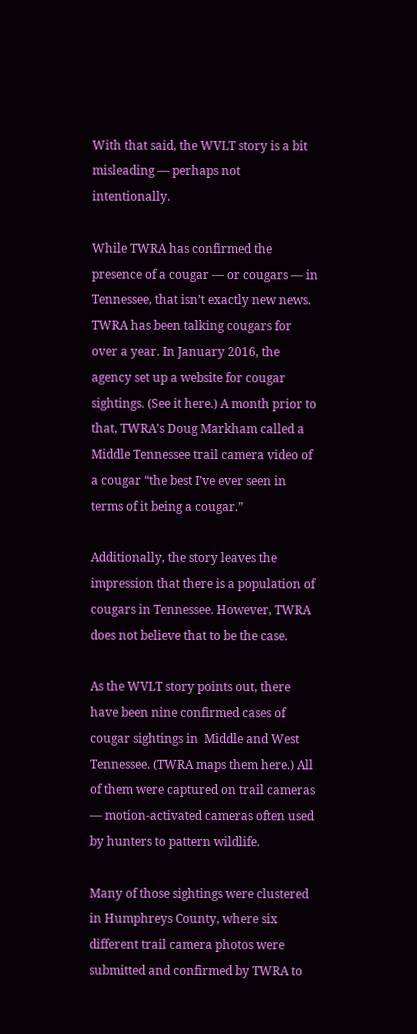With that said, the WVLT story is a bit misleading — perhaps not intentionally.

While TWRA has confirmed the presence of a cougar — or cougars — in Tennessee, that isn’t exactly new news. TWRA has been talking cougars for over a year. In January 2016, the agency set up a website for cougar sightings. (See it here.) A month prior to that, TWRA’s Doug Markham called a Middle Tennessee trail camera video of a cougar “the best I’ve ever seen in terms of it being a cougar.”

Additionally, the story leaves the impression that there is a population of cougars in Tennessee. However, TWRA does not believe that to be the case.

As the WVLT story points out, there have been nine confirmed cases of cougar sightings in  Middle and West Tennessee. (TWRA maps them here.) All of them were captured on trail cameras — motion-activated cameras often used by hunters to pattern wildlife.

Many of those sightings were clustered in Humphreys County, where six different trail camera photos were submitted and confirmed by TWRA to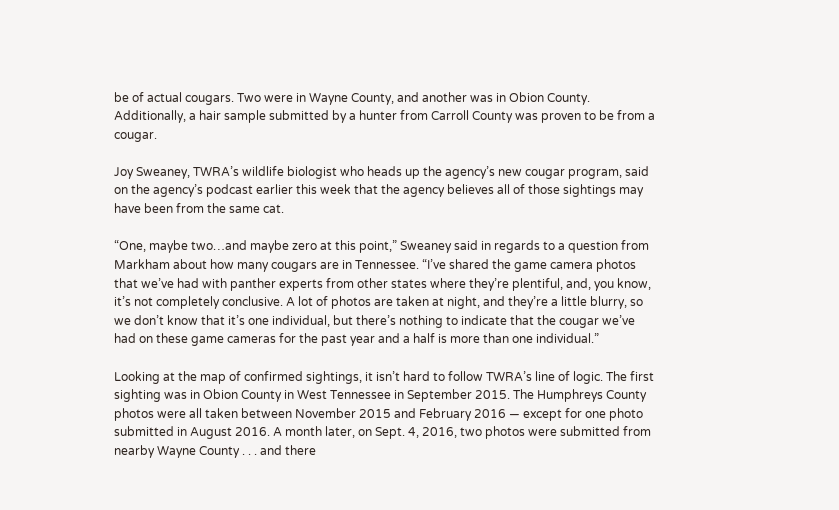be of actual cougars. Two were in Wayne County, and another was in Obion County. Additionally, a hair sample submitted by a hunter from Carroll County was proven to be from a cougar.

Joy Sweaney, TWRA’s wildlife biologist who heads up the agency’s new cougar program, said on the agency’s podcast earlier this week that the agency believes all of those sightings may have been from the same cat.

“One, maybe two…and maybe zero at this point,” Sweaney said in regards to a question from Markham about how many cougars are in Tennessee. “I’ve shared the game camera photos that we’ve had with panther experts from other states where they’re plentiful, and, you know, it’s not completely conclusive. A lot of photos are taken at night, and they’re a little blurry, so we don’t know that it’s one individual, but there’s nothing to indicate that the cougar we’ve had on these game cameras for the past year and a half is more than one individual.”

Looking at the map of confirmed sightings, it isn’t hard to follow TWRA’s line of logic. The first sighting was in Obion County in West Tennessee in September 2015. The Humphreys County photos were all taken between November 2015 and February 2016 — except for one photo submitted in August 2016. A month later, on Sept. 4, 2016, two photos were submitted from nearby Wayne County . . . and there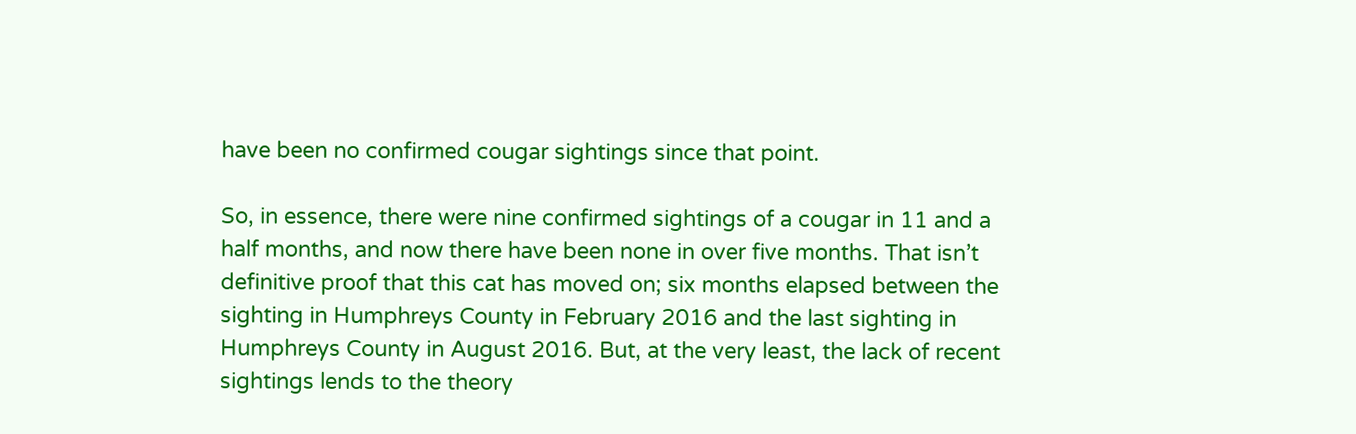have been no confirmed cougar sightings since that point.

So, in essence, there were nine confirmed sightings of a cougar in 11 and a half months, and now there have been none in over five months. That isn’t definitive proof that this cat has moved on; six months elapsed between the sighting in Humphreys County in February 2016 and the last sighting in Humphreys County in August 2016. But, at the very least, the lack of recent sightings lends to the theory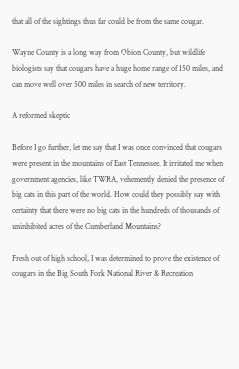that all of the sightings thus far could be from the same cougar.

Wayne County is a long way from Obion County, but wildlife biologists say that cougars have a huge home range of 150 miles, and can move well over 500 miles in search of new territory.

A reformed skeptic

Before I go further, let me say that I was once convinced that cougars were present in the mountains of East Tennessee. It irritated me when government agencies, like TWRA, vehemently denied the presence of big cats in this part of the world. How could they possibly say with certainty that there were no big cats in the hundreds of thousands of uninhibited acres of the Cumberland Mountains?

Fresh out of high school, I was determined to prove the existence of cougars in the Big South Fork National River & Recreation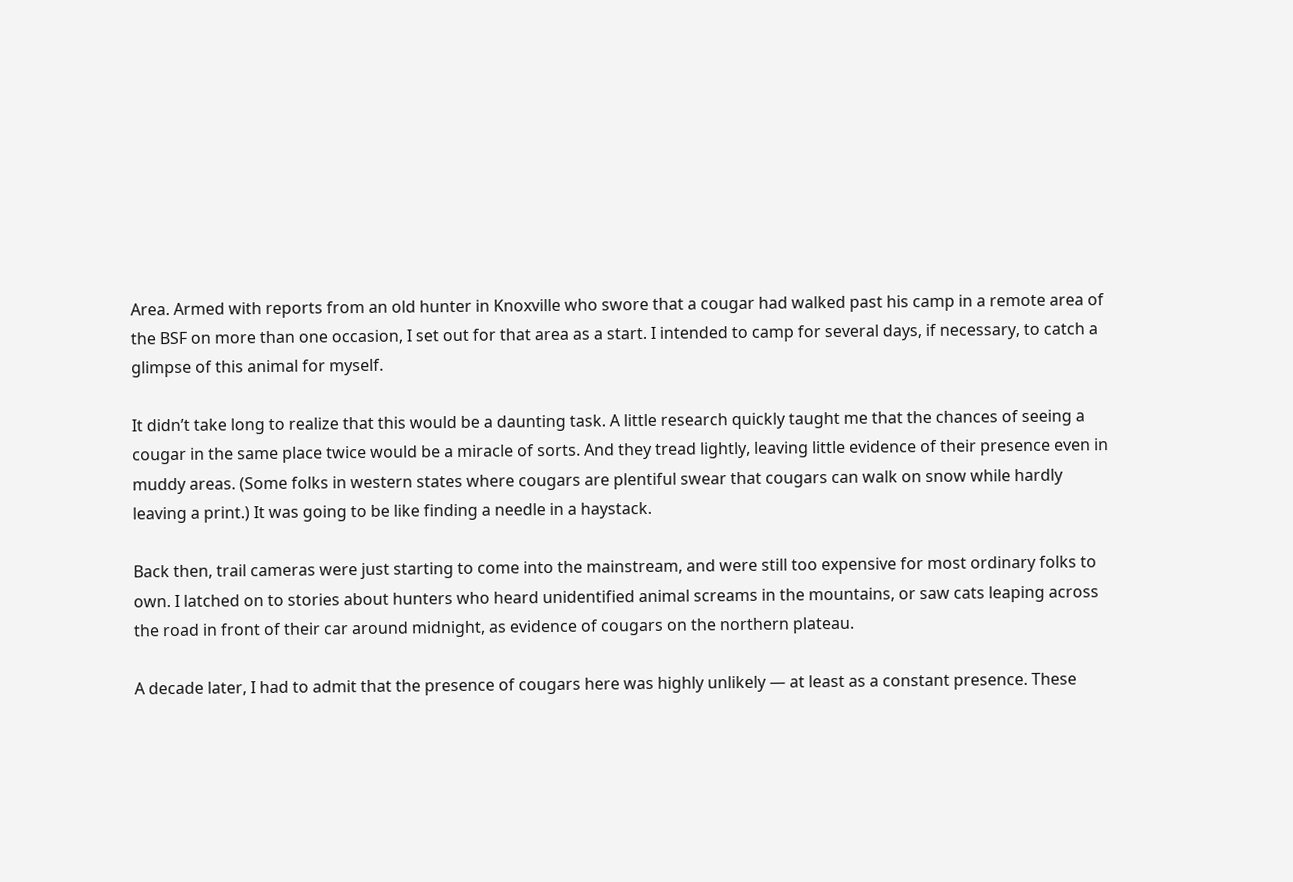Area. Armed with reports from an old hunter in Knoxville who swore that a cougar had walked past his camp in a remote area of the BSF on more than one occasion, I set out for that area as a start. I intended to camp for several days, if necessary, to catch a glimpse of this animal for myself.

It didn’t take long to realize that this would be a daunting task. A little research quickly taught me that the chances of seeing a cougar in the same place twice would be a miracle of sorts. And they tread lightly, leaving little evidence of their presence even in muddy areas. (Some folks in western states where cougars are plentiful swear that cougars can walk on snow while hardly leaving a print.) It was going to be like finding a needle in a haystack.

Back then, trail cameras were just starting to come into the mainstream, and were still too expensive for most ordinary folks to own. I latched on to stories about hunters who heard unidentified animal screams in the mountains, or saw cats leaping across the road in front of their car around midnight, as evidence of cougars on the northern plateau.

A decade later, I had to admit that the presence of cougars here was highly unlikely — at least as a constant presence. These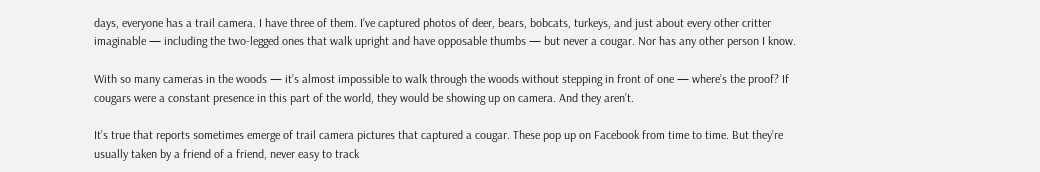days, everyone has a trail camera. I have three of them. I’ve captured photos of deer, bears, bobcats, turkeys, and just about every other critter imaginable — including the two-legged ones that walk upright and have opposable thumbs — but never a cougar. Nor has any other person I know.

With so many cameras in the woods — it’s almost impossible to walk through the woods without stepping in front of one — where’s the proof? If cougars were a constant presence in this part of the world, they would be showing up on camera. And they aren’t.

It’s true that reports sometimes emerge of trail camera pictures that captured a cougar. These pop up on Facebook from time to time. But they’re usually taken by a friend of a friend, never easy to track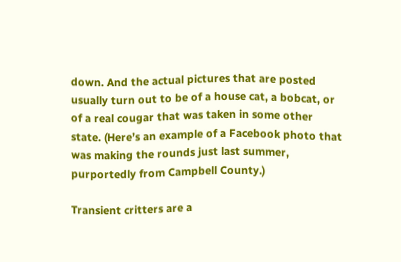down. And the actual pictures that are posted usually turn out to be of a house cat, a bobcat, or of a real cougar that was taken in some other state. (Here’s an example of a Facebook photo that was making the rounds just last summer, purportedly from Campbell County.)

Transient critters are a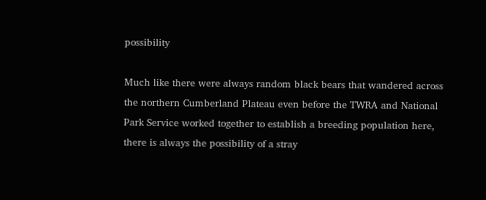possibility

Much like there were always random black bears that wandered across the northern Cumberland Plateau even before the TWRA and National Park Service worked together to establish a breeding population here, there is always the possibility of a stray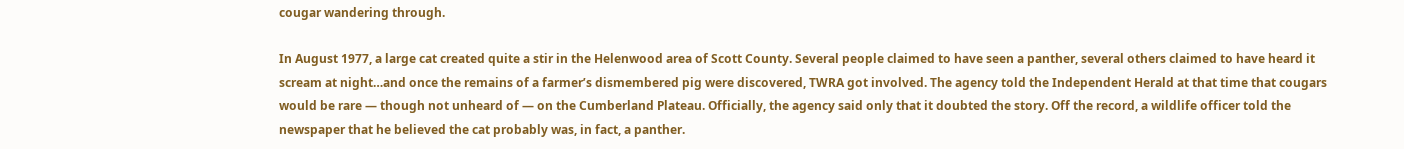cougar wandering through.

In August 1977, a large cat created quite a stir in the Helenwood area of Scott County. Several people claimed to have seen a panther, several others claimed to have heard it scream at night…and once the remains of a farmer’s dismembered pig were discovered, TWRA got involved. The agency told the Independent Herald at that time that cougars would be rare — though not unheard of — on the Cumberland Plateau. Officially, the agency said only that it doubted the story. Off the record, a wildlife officer told the newspaper that he believed the cat probably was, in fact, a panther.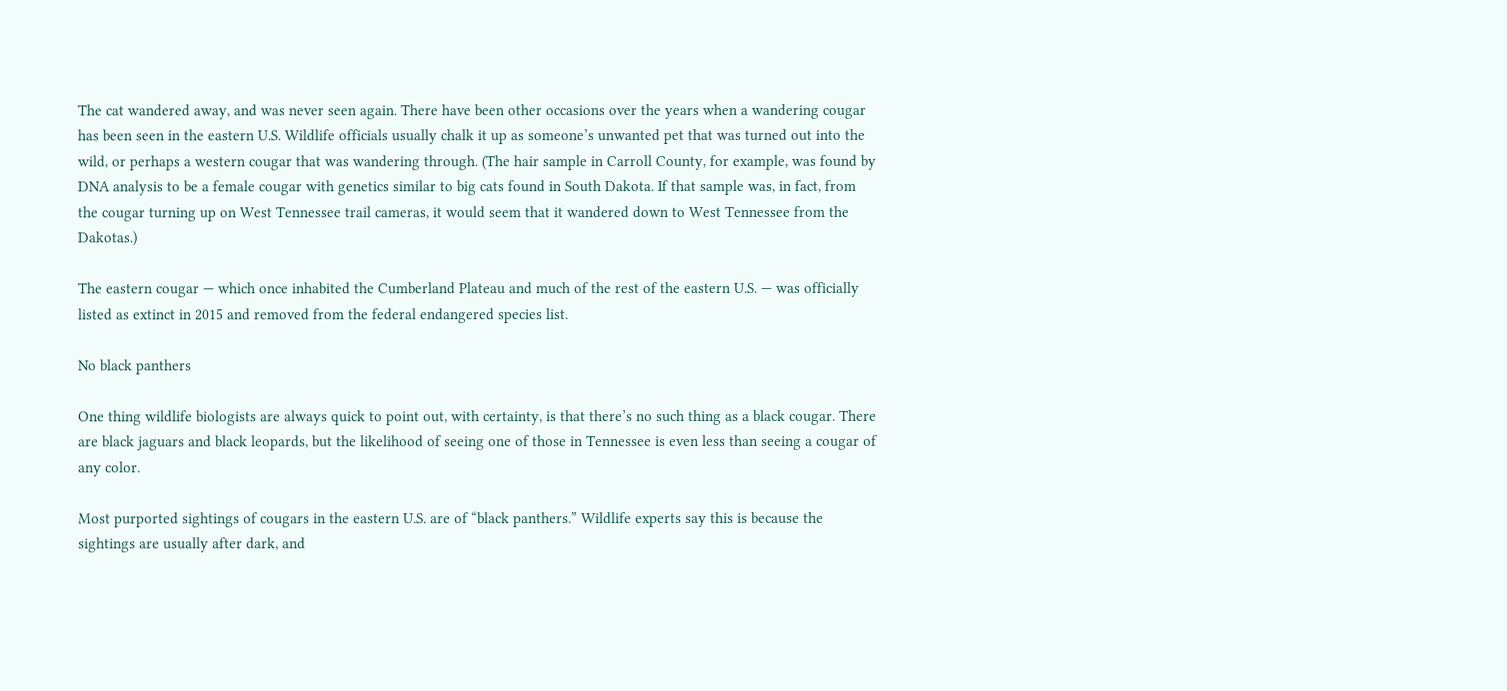The cat wandered away, and was never seen again. There have been other occasions over the years when a wandering cougar has been seen in the eastern U.S. Wildlife officials usually chalk it up as someone’s unwanted pet that was turned out into the wild, or perhaps a western cougar that was wandering through. (The hair sample in Carroll County, for example, was found by DNA analysis to be a female cougar with genetics similar to big cats found in South Dakota. If that sample was, in fact, from the cougar turning up on West Tennessee trail cameras, it would seem that it wandered down to West Tennessee from the Dakotas.)

The eastern cougar — which once inhabited the Cumberland Plateau and much of the rest of the eastern U.S. — was officially listed as extinct in 2015 and removed from the federal endangered species list.

No black panthers

One thing wildlife biologists are always quick to point out, with certainty, is that there’s no such thing as a black cougar. There are black jaguars and black leopards, but the likelihood of seeing one of those in Tennessee is even less than seeing a cougar of any color.

Most purported sightings of cougars in the eastern U.S. are of “black panthers.” Wildlife experts say this is because the sightings are usually after dark, and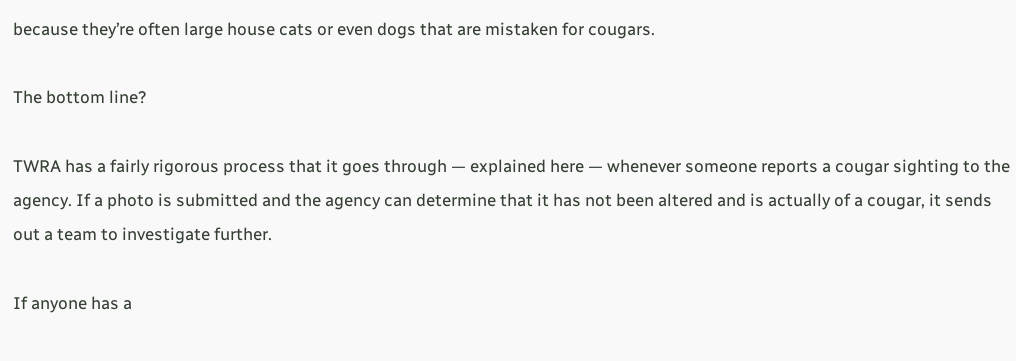because they’re often large house cats or even dogs that are mistaken for cougars.

The bottom line?

TWRA has a fairly rigorous process that it goes through — explained here — whenever someone reports a cougar sighting to the agency. If a photo is submitted and the agency can determine that it has not been altered and is actually of a cougar, it sends out a team to investigate further.

If anyone has a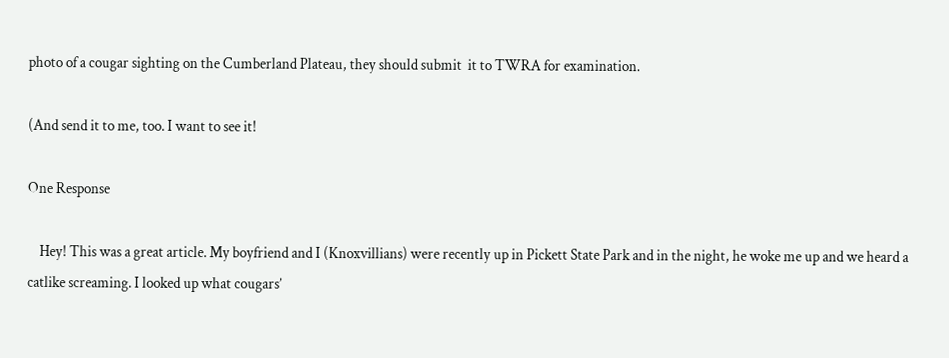photo of a cougar sighting on the Cumberland Plateau, they should submit  it to TWRA for examination.

(And send it to me, too. I want to see it!

One Response

    Hey! This was a great article. My boyfriend and I (Knoxvillians) were recently up in Pickett State Park and in the night, he woke me up and we heard a catlike screaming. I looked up what cougars’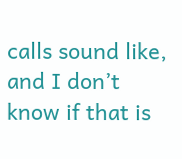calls sound like, and I don’t know if that is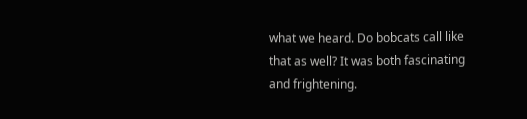what we heard. Do bobcats call like that as well? It was both fascinating and frightening.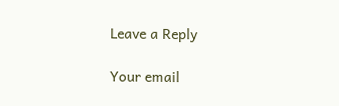Leave a Reply

Your email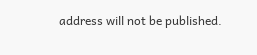address will not be published.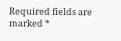Required fields are marked *